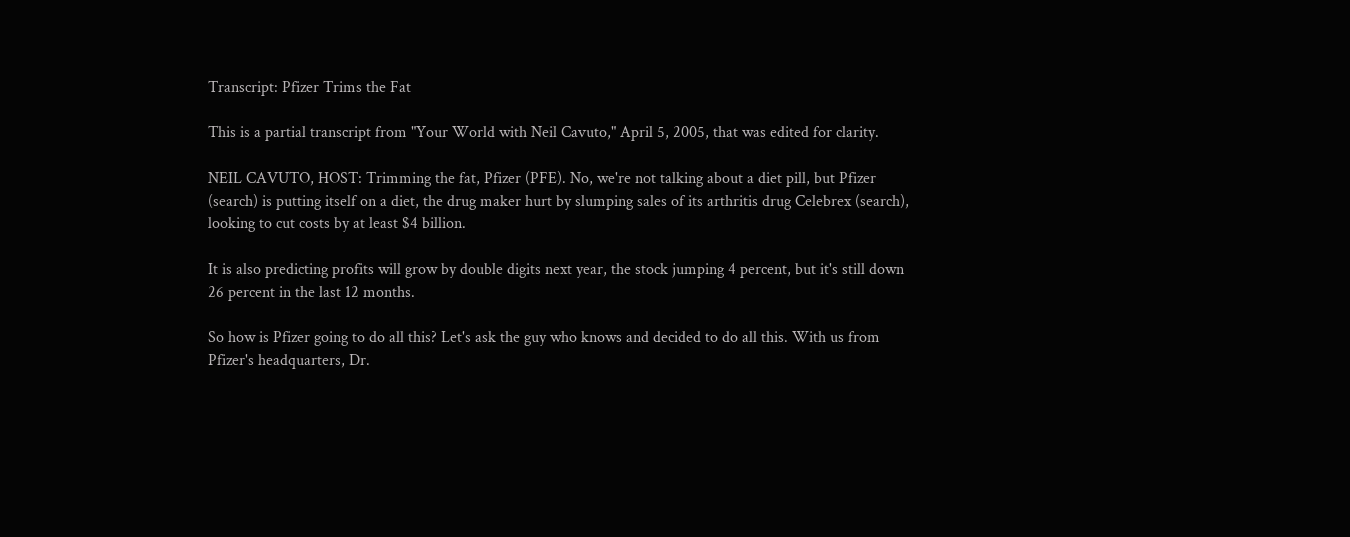Transcript: Pfizer Trims the Fat

This is a partial transcript from "Your World with Neil Cavuto," April 5, 2005, that was edited for clarity.

NEIL CAVUTO, HOST: Trimming the fat, Pfizer (PFE). No, we're not talking about a diet pill, but Pfizer (search) is putting itself on a diet, the drug maker hurt by slumping sales of its arthritis drug Celebrex (search), looking to cut costs by at least $4 billion.

It is also predicting profits will grow by double digits next year, the stock jumping 4 percent, but it's still down 26 percent in the last 12 months.

So how is Pfizer going to do all this? Let's ask the guy who knows and decided to do all this. With us from Pfizer's headquarters, Dr.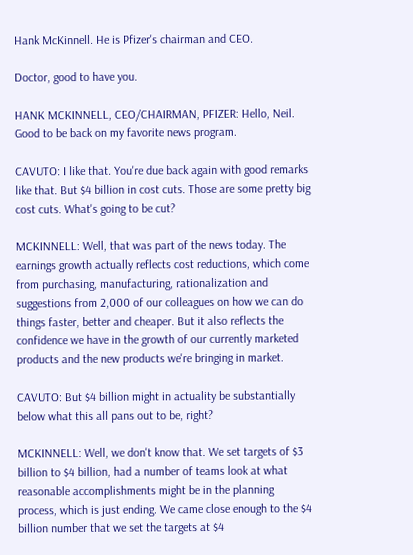Hank McKinnell. He is Pfizer's chairman and CEO.

Doctor, good to have you.

HANK MCKINNELL, CEO/CHAIRMAN, PFIZER: Hello, Neil. Good to be back on my favorite news program.

CAVUTO: I like that. You're due back again with good remarks like that. But $4 billion in cost cuts. Those are some pretty big cost cuts. What's going to be cut?

MCKINNELL: Well, that was part of the news today. The earnings growth actually reflects cost reductions, which come from purchasing, manufacturing, rationalization and suggestions from 2,000 of our colleagues on how we can do things faster, better and cheaper. But it also reflects the confidence we have in the growth of our currently marketed products and the new products we're bringing in market.

CAVUTO: But $4 billion might in actuality be substantially below what this all pans out to be, right?

MCKINNELL: Well, we don't know that. We set targets of $3 billion to $4 billion, had a number of teams look at what reasonable accomplishments might be in the planning process, which is just ending. We came close enough to the $4 billion number that we set the targets at $4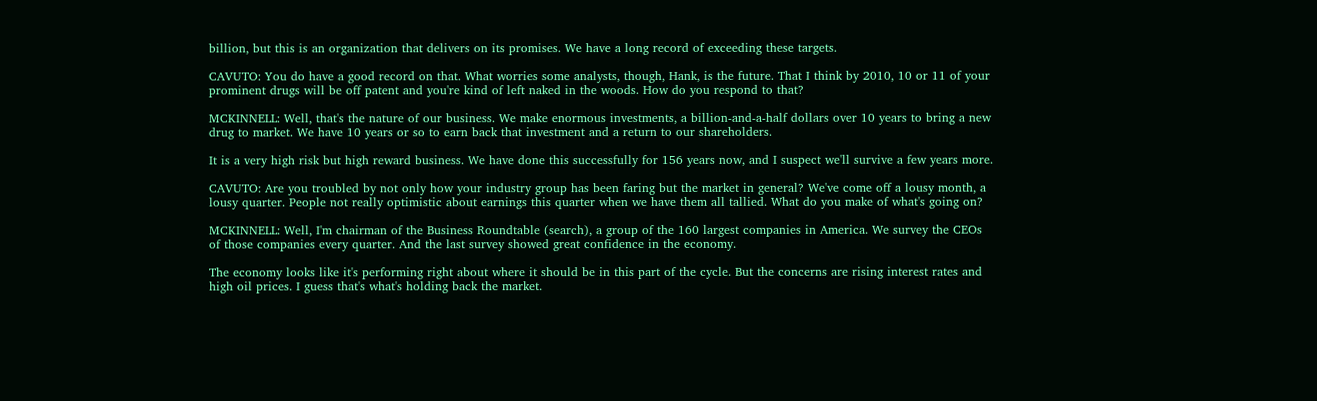billion, but this is an organization that delivers on its promises. We have a long record of exceeding these targets.

CAVUTO: You do have a good record on that. What worries some analysts, though, Hank, is the future. That I think by 2010, 10 or 11 of your prominent drugs will be off patent and you're kind of left naked in the woods. How do you respond to that?

MCKINNELL: Well, that's the nature of our business. We make enormous investments, a billion-and-a-half dollars over 10 years to bring a new drug to market. We have 10 years or so to earn back that investment and a return to our shareholders.

It is a very high risk but high reward business. We have done this successfully for 156 years now, and I suspect we'll survive a few years more.

CAVUTO: Are you troubled by not only how your industry group has been faring but the market in general? We've come off a lousy month, a lousy quarter. People not really optimistic about earnings this quarter when we have them all tallied. What do you make of what's going on?

MCKINNELL: Well, I'm chairman of the Business Roundtable (search), a group of the 160 largest companies in America. We survey the CEOs of those companies every quarter. And the last survey showed great confidence in the economy.

The economy looks like it's performing right about where it should be in this part of the cycle. But the concerns are rising interest rates and high oil prices. I guess that's what's holding back the market.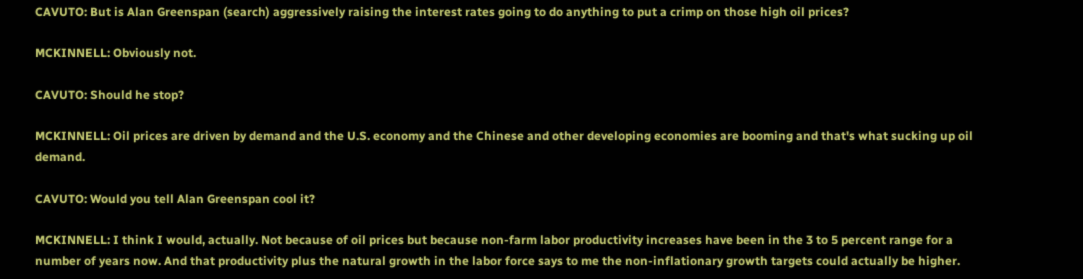CAVUTO: But is Alan Greenspan (search) aggressively raising the interest rates going to do anything to put a crimp on those high oil prices?

MCKINNELL: Obviously not.

CAVUTO: Should he stop?

MCKINNELL: Oil prices are driven by demand and the U.S. economy and the Chinese and other developing economies are booming and that's what sucking up oil demand.

CAVUTO: Would you tell Alan Greenspan cool it?

MCKINNELL: I think I would, actually. Not because of oil prices but because non-farm labor productivity increases have been in the 3 to 5 percent range for a number of years now. And that productivity plus the natural growth in the labor force says to me the non-inflationary growth targets could actually be higher.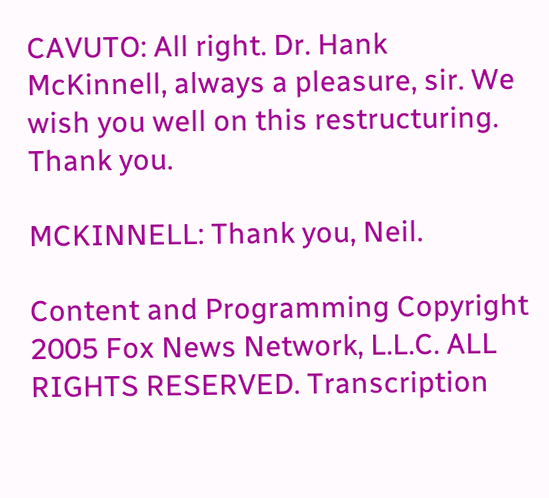CAVUTO: All right. Dr. Hank McKinnell, always a pleasure, sir. We wish you well on this restructuring. Thank you.

MCKINNELL: Thank you, Neil.

Content and Programming Copyright 2005 Fox News Network, L.L.C. ALL RIGHTS RESERVED. Transcription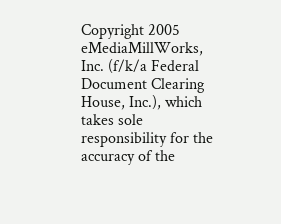Copyright 2005 eMediaMillWorks, Inc. (f/k/a Federal Document Clearing House, Inc.), which takes sole responsibility for the accuracy of the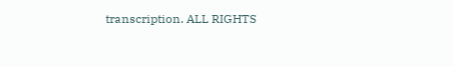transcription. ALL RIGHTS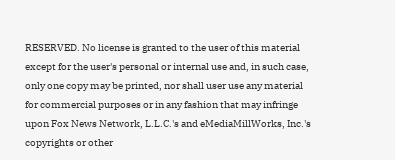RESERVED. No license is granted to the user of this material except for the user's personal or internal use and, in such case, only one copy may be printed, nor shall user use any material for commercial purposes or in any fashion that may infringe upon Fox News Network, L.L.C.'s and eMediaMillWorks, Inc.'s copyrights or other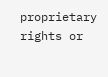proprietary rights or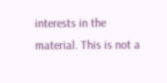interests in the material. This is not a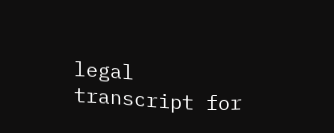legal transcript for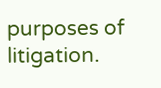purposes of litigation.